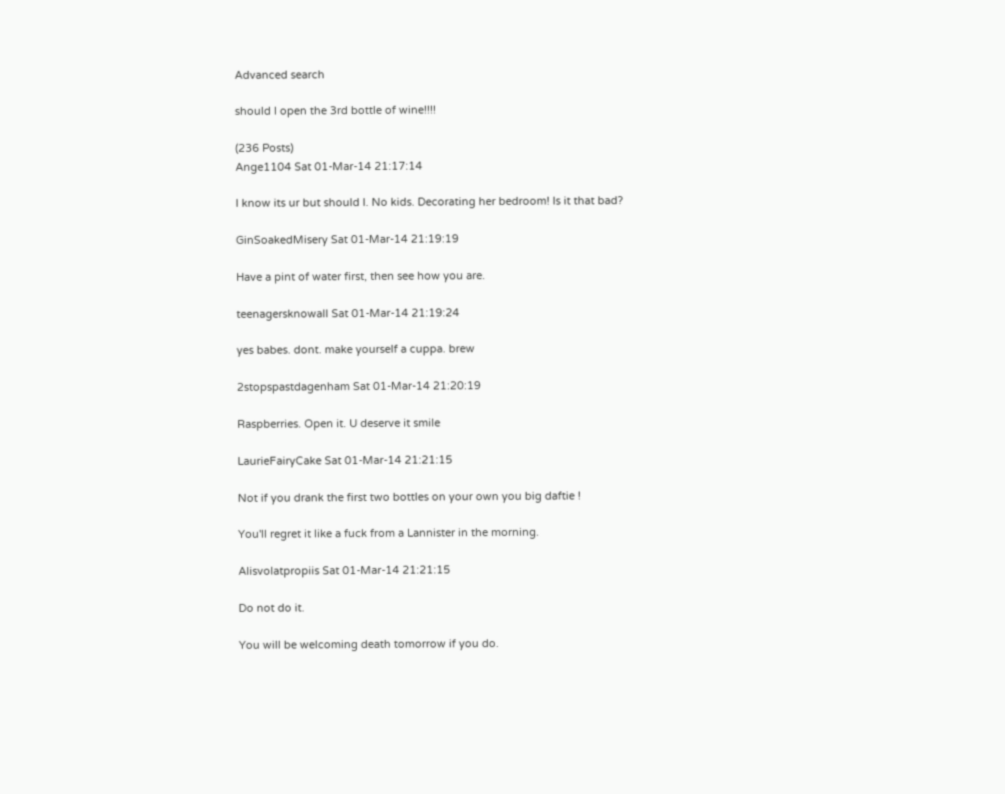Advanced search

should I open the 3rd bottle of wine!!!!

(236 Posts)
Ange1104 Sat 01-Mar-14 21:17:14

I know its ur but should I. No kids. Decorating her bedroom! Is it that bad?

GinSoakedMisery Sat 01-Mar-14 21:19:19

Have a pint of water first, then see how you are.

teenagersknowall Sat 01-Mar-14 21:19:24

yes babes. dont. make yourself a cuppa. brew

2stopspastdagenham Sat 01-Mar-14 21:20:19

Raspberries. Open it. U deserve it smile

LaurieFairyCake Sat 01-Mar-14 21:21:15

Not if you drank the first two bottles on your own you big daftie !

You'll regret it like a fuck from a Lannister in the morning.

Alisvolatpropiis Sat 01-Mar-14 21:21:15

Do not do it.

You will be welcoming death tomorrow if you do.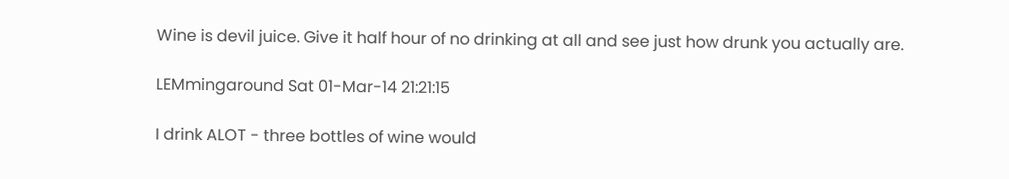Wine is devil juice. Give it half hour of no drinking at all and see just how drunk you actually are.

LEMmingaround Sat 01-Mar-14 21:21:15

I drink ALOT - three bottles of wine would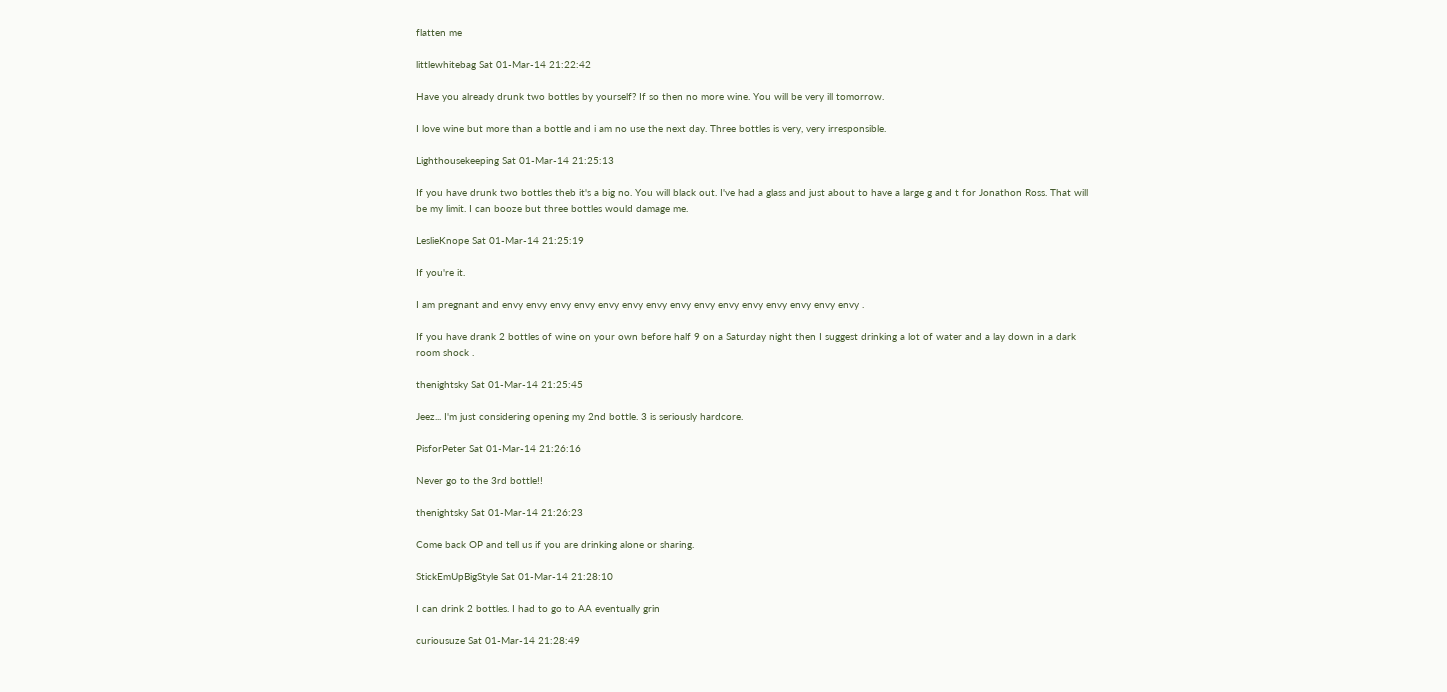flatten me

littlewhitebag Sat 01-Mar-14 21:22:42

Have you already drunk two bottles by yourself? If so then no more wine. You will be very ill tomorrow.

I love wine but more than a bottle and i am no use the next day. Three bottles is very, very irresponsible.

Lighthousekeeping Sat 01-Mar-14 21:25:13

If you have drunk two bottles theb it's a big no. You will black out. I've had a glass and just about to have a large g and t for Jonathon Ross. That will be my limit. I can booze but three bottles would damage me.

LeslieKnope Sat 01-Mar-14 21:25:19

If you're it.

I am pregnant and envy envy envy envy envy envy envy envy envy envy envy envy envy envy envy .

If you have drank 2 bottles of wine on your own before half 9 on a Saturday night then I suggest drinking a lot of water and a lay down in a dark room shock .

thenightsky Sat 01-Mar-14 21:25:45

Jeez... I'm just considering opening my 2nd bottle. 3 is seriously hardcore.

PisforPeter Sat 01-Mar-14 21:26:16

Never go to the 3rd bottle!!

thenightsky Sat 01-Mar-14 21:26:23

Come back OP and tell us if you are drinking alone or sharing.

StickEmUpBigStyle Sat 01-Mar-14 21:28:10

I can drink 2 bottles. I had to go to AA eventually grin

curiousuze Sat 01-Mar-14 21:28:49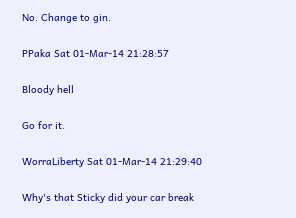No. Change to gin.

PPaka Sat 01-Mar-14 21:28:57

Bloody hell

Go for it.

WorraLiberty Sat 01-Mar-14 21:29:40

Why's that Sticky did your car break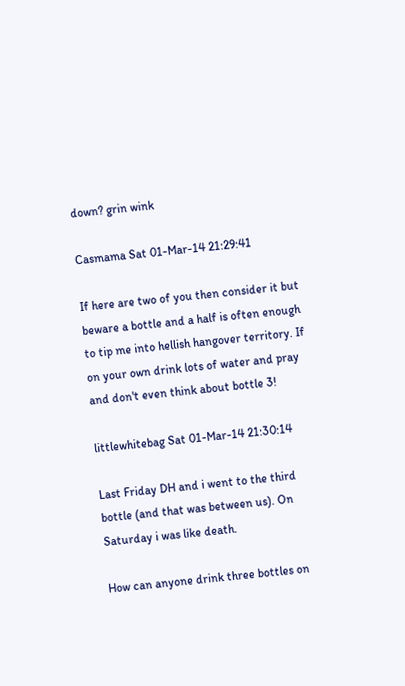down? grin wink

Casmama Sat 01-Mar-14 21:29:41

If here are two of you then consider it but beware a bottle and a half is often enough to tip me into hellish hangover territory. If on your own drink lots of water and pray and don't even think about bottle 3!

littlewhitebag Sat 01-Mar-14 21:30:14

Last Friday DH and i went to the third bottle (and that was between us). On Saturday i was like death.

How can anyone drink three bottles on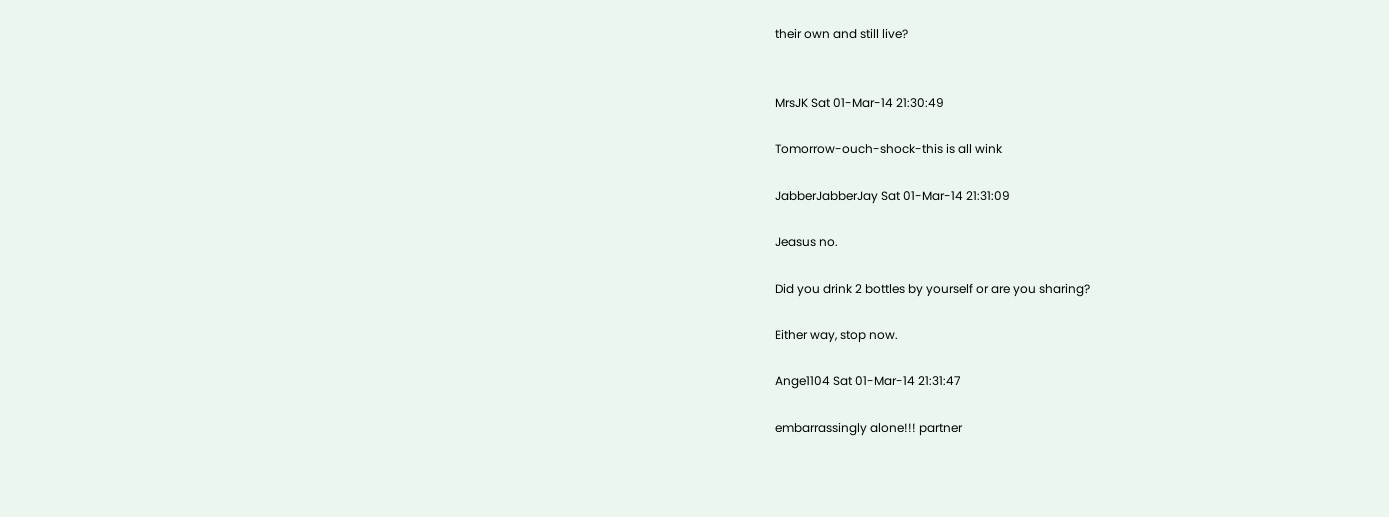their own and still live?


MrsJK Sat 01-Mar-14 21:30:49

Tomorrow-ouch-shock-this is all wink

JabberJabberJay Sat 01-Mar-14 21:31:09

Jeasus no.

Did you drink 2 bottles by yourself or are you sharing?

Either way, stop now.

Ange1104 Sat 01-Mar-14 21:31:47

embarrassingly alone!!! partner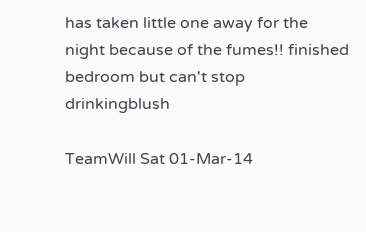has taken little one away for the night because of the fumes!! finished bedroom but can't stop drinkingblush

TeamWill Sat 01-Mar-14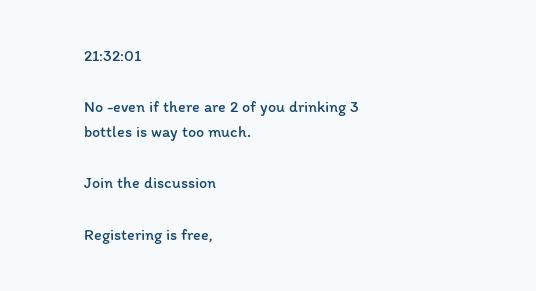21:32:01

No -even if there are 2 of you drinking 3 bottles is way too much.

Join the discussion

Registering is free,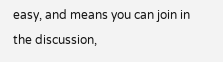easy, and means you can join in the discussion,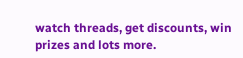watch threads, get discounts, win prizes and lots more.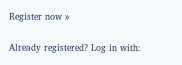Register now »

Already registered? Log in with: